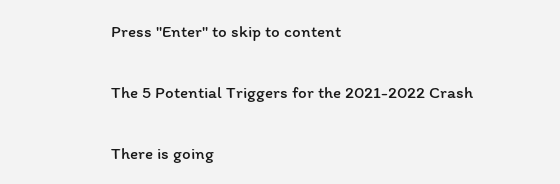Press "Enter" to skip to content

The 5 Potential Triggers for the 2021-2022 Crash

There is going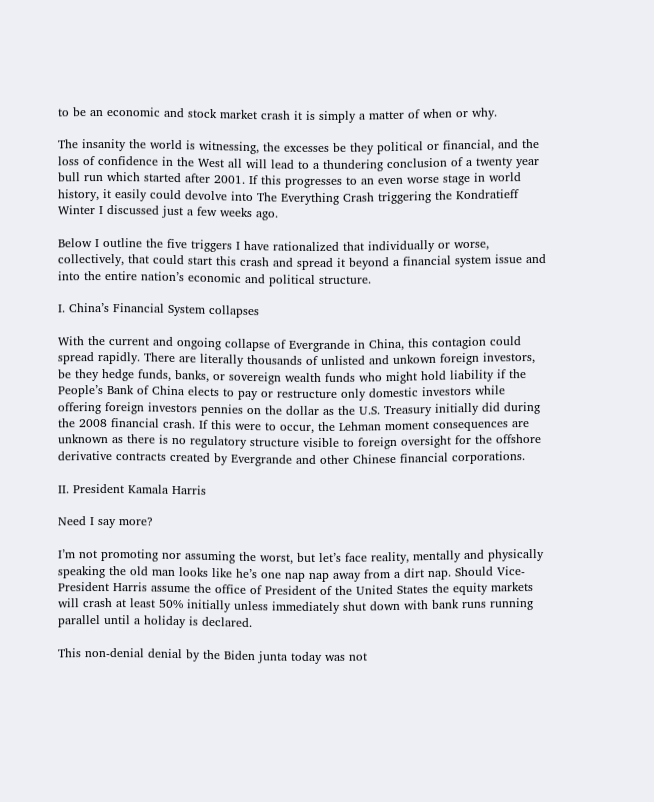to be an economic and stock market crash it is simply a matter of when or why.

The insanity the world is witnessing, the excesses be they political or financial, and the loss of confidence in the West all will lead to a thundering conclusion of a twenty year bull run which started after 2001. If this progresses to an even worse stage in world history, it easily could devolve into The Everything Crash triggering the Kondratieff Winter I discussed just a few weeks ago.

Below I outline the five triggers I have rationalized that individually or worse, collectively, that could start this crash and spread it beyond a financial system issue and into the entire nation’s economic and political structure.

I. China’s Financial System collapses

With the current and ongoing collapse of Evergrande in China, this contagion could spread rapidly. There are literally thousands of unlisted and unkown foreign investors, be they hedge funds, banks, or sovereign wealth funds who might hold liability if the People’s Bank of China elects to pay or restructure only domestic investors while offering foreign investors pennies on the dollar as the U.S. Treasury initially did during the 2008 financial crash. If this were to occur, the Lehman moment consequences are unknown as there is no regulatory structure visible to foreign oversight for the offshore derivative contracts created by Evergrande and other Chinese financial corporations.

II. President Kamala Harris

Need I say more?

I’m not promoting nor assuming the worst, but let’s face reality, mentally and physically speaking the old man looks like he’s one nap nap away from a dirt nap. Should Vice-President Harris assume the office of President of the United States the equity markets will crash at least 50% initially unless immediately shut down with bank runs running parallel until a holiday is declared.

This non-denial denial by the Biden junta today was not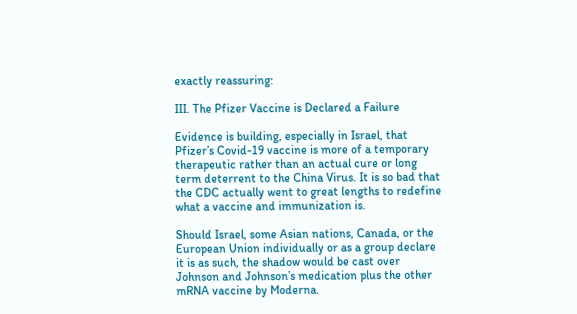exactly reassuring:

III. The Pfizer Vaccine is Declared a Failure

Evidence is building, especially in Israel, that Pfizer’s Covid-19 vaccine is more of a temporary therapeutic rather than an actual cure or long term deterrent to the China Virus. It is so bad that the CDC actually went to great lengths to redefine what a vaccine and immunization is.

Should Israel, some Asian nations, Canada, or the European Union individually or as a group declare it is as such, the shadow would be cast over Johnson and Johnson’s medication plus the other mRNA vaccine by Moderna.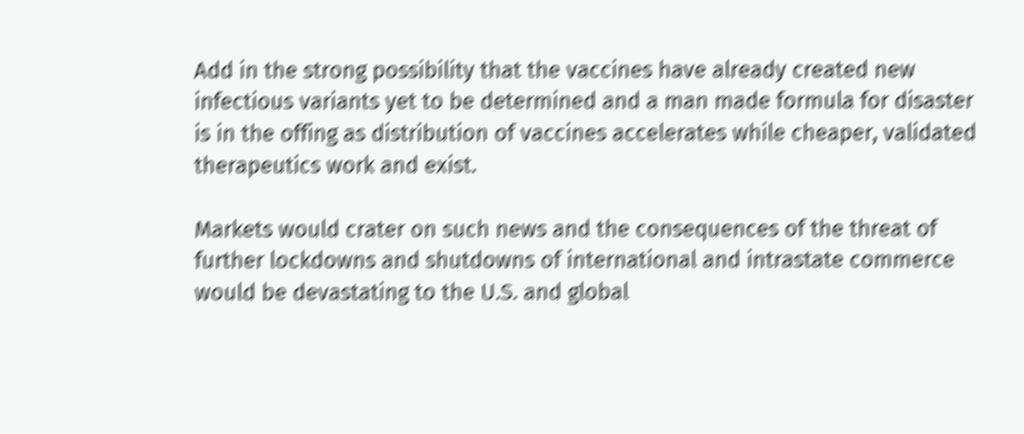Add in the strong possibility that the vaccines have already created new infectious variants yet to be determined and a man made formula for disaster is in the offing as distribution of vaccines accelerates while cheaper, validated therapeutics work and exist.

Markets would crater on such news and the consequences of the threat of further lockdowns and shutdowns of international and intrastate commerce would be devastating to the U.S. and global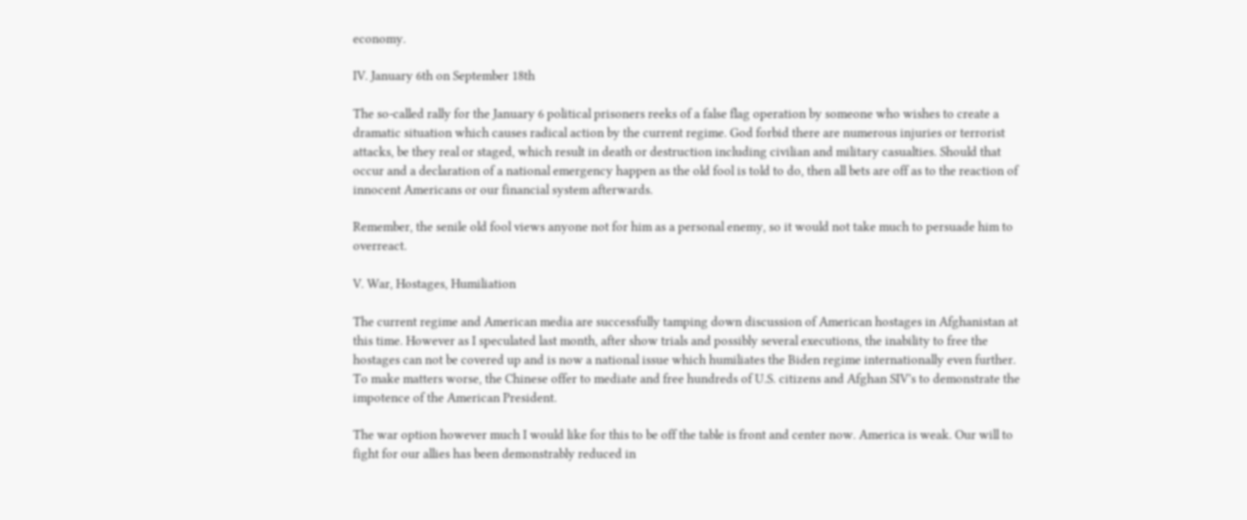economy.

IV. January 6th on September 18th

The so-called rally for the January 6 political prisoners reeks of a false flag operation by someone who wishes to create a dramatic situation which causes radical action by the current regime. God forbid there are numerous injuries or terrorist attacks, be they real or staged, which result in death or destruction including civilian and military casualties. Should that occur and a declaration of a national emergency happen as the old fool is told to do, then all bets are off as to the reaction of innocent Americans or our financial system afterwards.

Remember, the senile old fool views anyone not for him as a personal enemy, so it would not take much to persuade him to overreact.

V. War, Hostages, Humiliation

The current regime and American media are successfully tamping down discussion of American hostages in Afghanistan at this time. However as I speculated last month, after show trials and possibly several executions, the inability to free the hostages can not be covered up and is now a national issue which humiliates the Biden regime internationally even further. To make matters worse, the Chinese offer to mediate and free hundreds of U.S. citizens and Afghan SIV’s to demonstrate the impotence of the American President.

The war option however much I would like for this to be off the table is front and center now. America is weak. Our will to fight for our allies has been demonstrably reduced in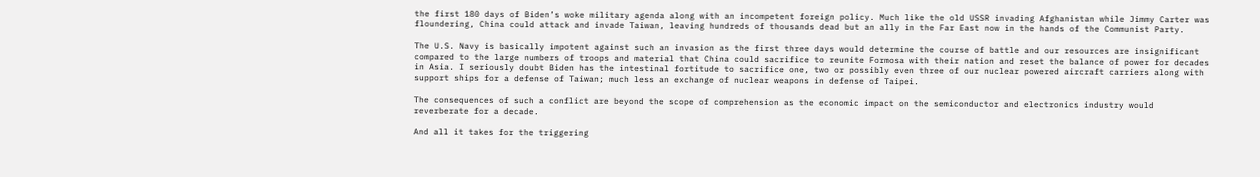the first 180 days of Biden’s woke military agenda along with an incompetent foreign policy. Much like the old USSR invading Afghanistan while Jimmy Carter was floundering, China could attack and invade Taiwan, leaving hundreds of thousands dead but an ally in the Far East now in the hands of the Communist Party.

The U.S. Navy is basically impotent against such an invasion as the first three days would determine the course of battle and our resources are insignificant compared to the large numbers of troops and material that China could sacrifice to reunite Formosa with their nation and reset the balance of power for decades in Asia. I seriously doubt Biden has the intestinal fortitude to sacrifice one, two or possibly even three of our nuclear powered aircraft carriers along with support ships for a defense of Taiwan; much less an exchange of nuclear weapons in defense of Taipei.

The consequences of such a conflict are beyond the scope of comprehension as the economic impact on the semiconductor and electronics industry would reverberate for a decade.

And all it takes for the triggering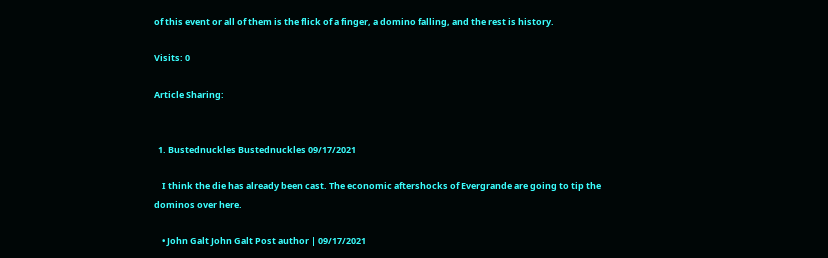of this event or all of them is the flick of a finger, a domino falling, and the rest is history.

Visits: 0

Article Sharing:


  1. Bustednuckles Bustednuckles 09/17/2021

    I think the die has already been cast. The economic aftershocks of Evergrande are going to tip the dominos over here.

    • John Galt John Galt Post author | 09/17/2021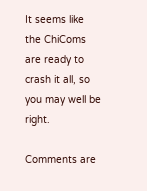It seems like the ChiComs are ready to crash it all, so you may well be right.

Comments are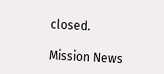closed.

Mission News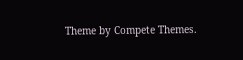Theme by Compete Themes.